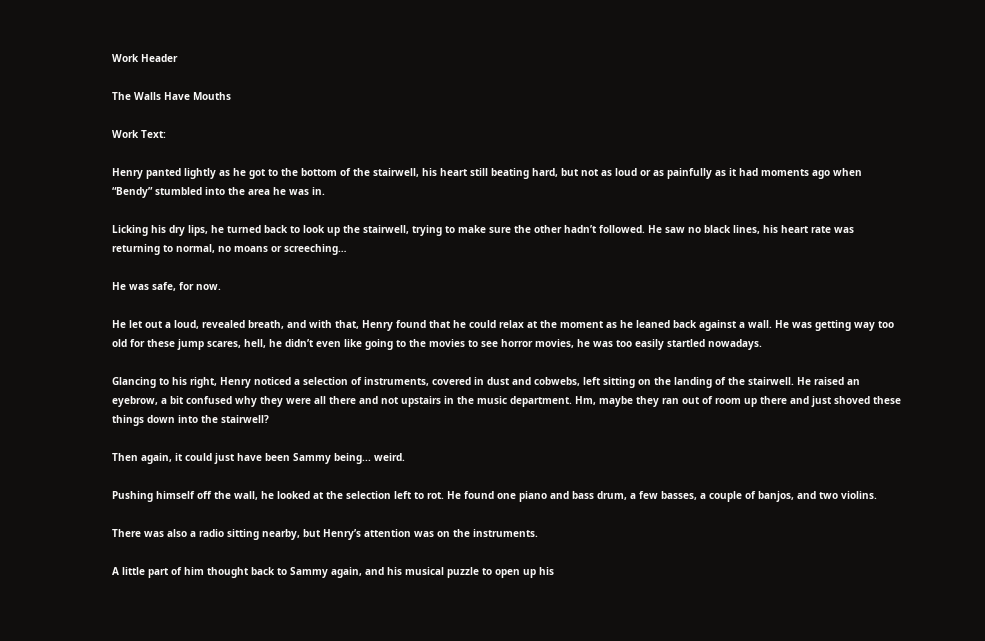Work Header

The Walls Have Mouths

Work Text:

Henry panted lightly as he got to the bottom of the stairwell, his heart still beating hard, but not as loud or as painfully as it had moments ago when “Bendy” stumbled into the area he was in.

Licking his dry lips, he turned back to look up the stairwell, trying to make sure the other hadn’t followed. He saw no black lines, his heart rate was returning to normal, no moans or screeching…

He was safe, for now.

He let out a loud, revealed breath, and with that, Henry found that he could relax at the moment as he leaned back against a wall. He was getting way too old for these jump scares, hell, he didn’t even like going to the movies to see horror movies, he was too easily startled nowadays.

Glancing to his right, Henry noticed a selection of instruments, covered in dust and cobwebs, left sitting on the landing of the stairwell. He raised an eyebrow, a bit confused why they were all there and not upstairs in the music department. Hm, maybe they ran out of room up there and just shoved these things down into the stairwell?

Then again, it could just have been Sammy being... weird.

Pushing himself off the wall, he looked at the selection left to rot. He found one piano and bass drum, a few basses, a couple of banjos, and two violins.

There was also a radio sitting nearby, but Henry’s attention was on the instruments.

A little part of him thought back to Sammy again, and his musical puzzle to open up his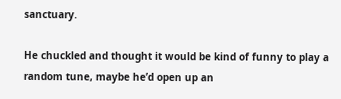sanctuary.

He chuckled and thought it would be kind of funny to play a random tune, maybe he’d open up an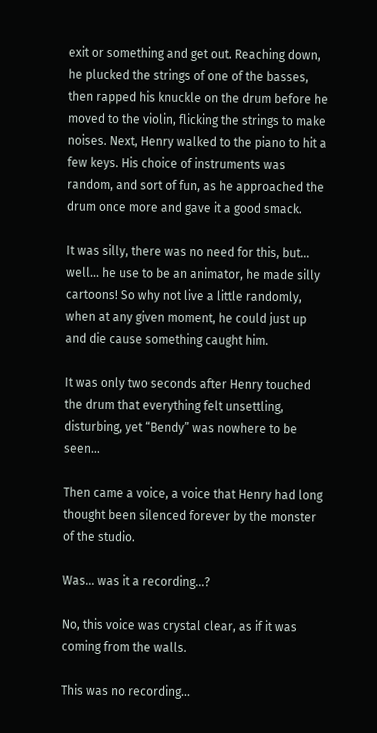exit or something and get out. Reaching down, he plucked the strings of one of the basses, then rapped his knuckle on the drum before he moved to the violin, flicking the strings to make noises. Next, Henry walked to the piano to hit a few keys. His choice of instruments was random, and sort of fun, as he approached the drum once more and gave it a good smack.

It was silly, there was no need for this, but... well... he use to be an animator, he made silly cartoons! So why not live a little randomly, when at any given moment, he could just up and die cause something caught him.

It was only two seconds after Henry touched the drum that everything felt unsettling, disturbing, yet “Bendy” was nowhere to be seen…

Then came a voice, a voice that Henry had long thought been silenced forever by the monster of the studio.

Was... was it a recording...?

No, this voice was crystal clear, as if it was coming from the walls.

This was no recording…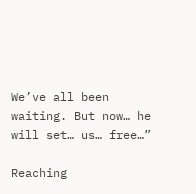We’ve all been waiting. But now… he will set… us… free…”

Reaching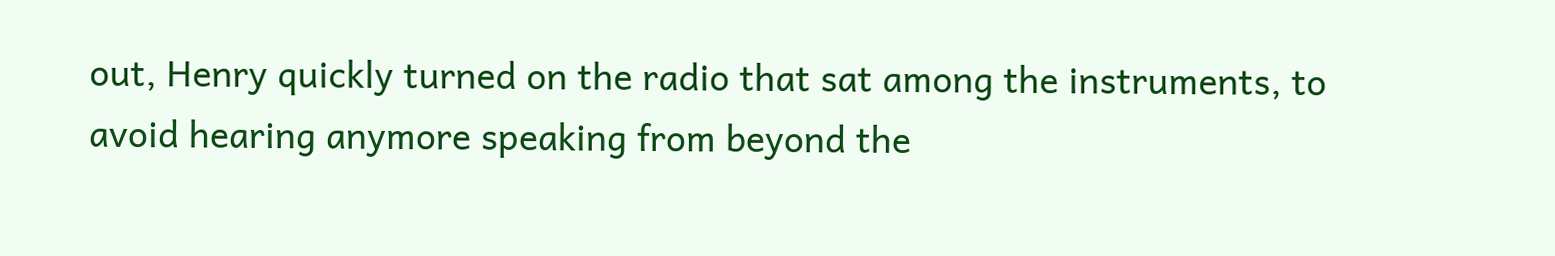out, Henry quickly turned on the radio that sat among the instruments, to avoid hearing anymore speaking from beyond the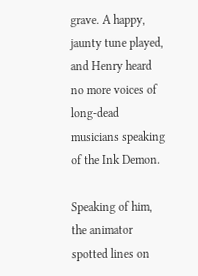grave. A happy, jaunty tune played, and Henry heard no more voices of long-dead musicians speaking of the Ink Demon.

Speaking of him, the animator spotted lines on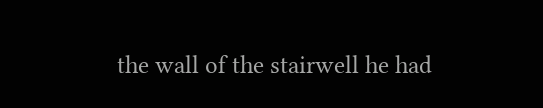the wall of the stairwell he had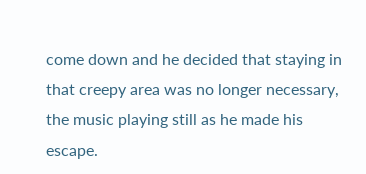come down and he decided that staying in that creepy area was no longer necessary, the music playing still as he made his escape.